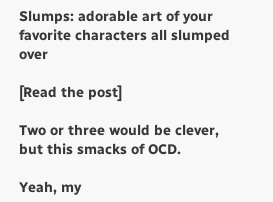Slumps: adorable art of your favorite characters all slumped over

[Read the post]

Two or three would be clever, but this smacks of OCD.

Yeah, my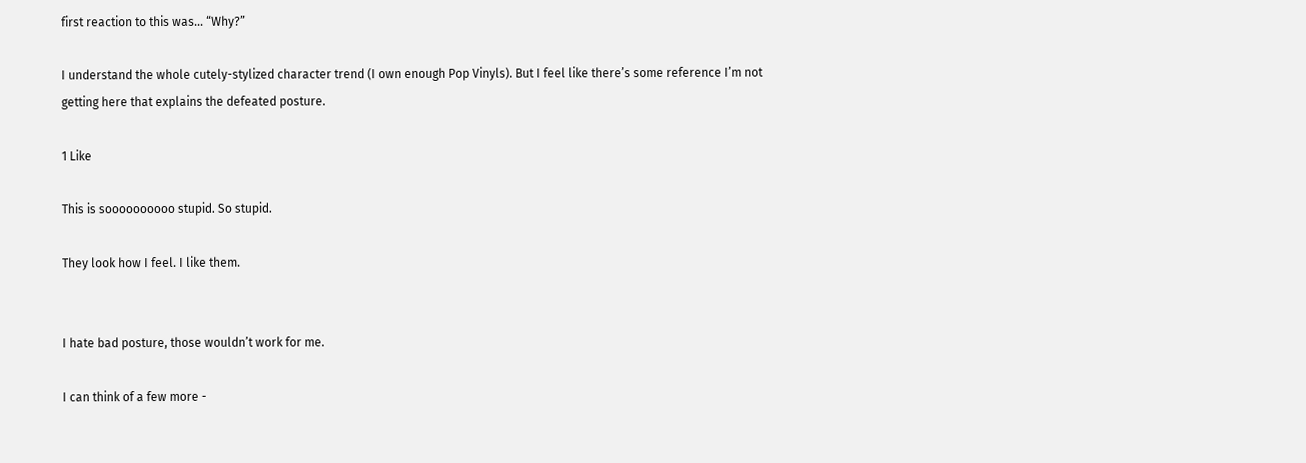first reaction to this was… “Why?”

I understand the whole cutely-stylized character trend (I own enough Pop Vinyls). But I feel like there’s some reference I’m not getting here that explains the defeated posture.

1 Like

This is soooooooooo stupid. So stupid.

They look how I feel. I like them.


I hate bad posture, those wouldn’t work for me.

I can think of a few more -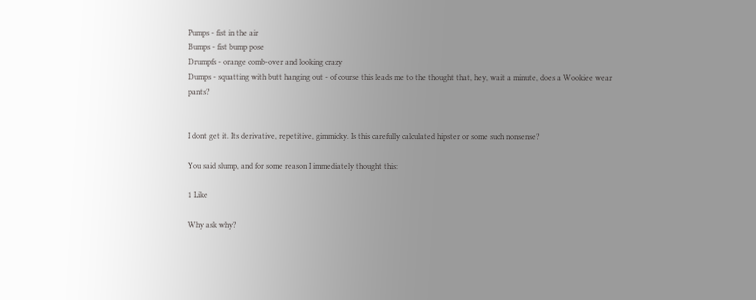Pumps - fist in the air
Bumps - fist bump pose
Drumpfs - orange comb-over and looking crazy
Dumps - squatting with butt hanging out - of course this leads me to the thought that, hey, wait a minute, does a Wookiee wear pants?


I dont get it. Its derivative, repetitive, gimmicky. Is this carefully calculated hipster or some such nonsense?

You said slump, and for some reason I immediately thought this:

1 Like

Why ask why?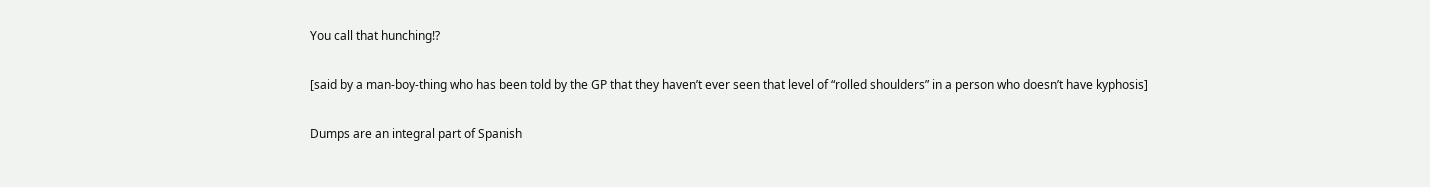You call that hunching!?

[said by a man-boy-thing who has been told by the GP that they haven’t ever seen that level of “rolled shoulders” in a person who doesn’t have kyphosis]

Dumps are an integral part of Spanish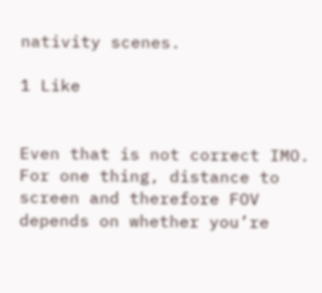nativity scenes.

1 Like


Even that is not correct IMO. For one thing, distance to screen and therefore FOV depends on whether you’re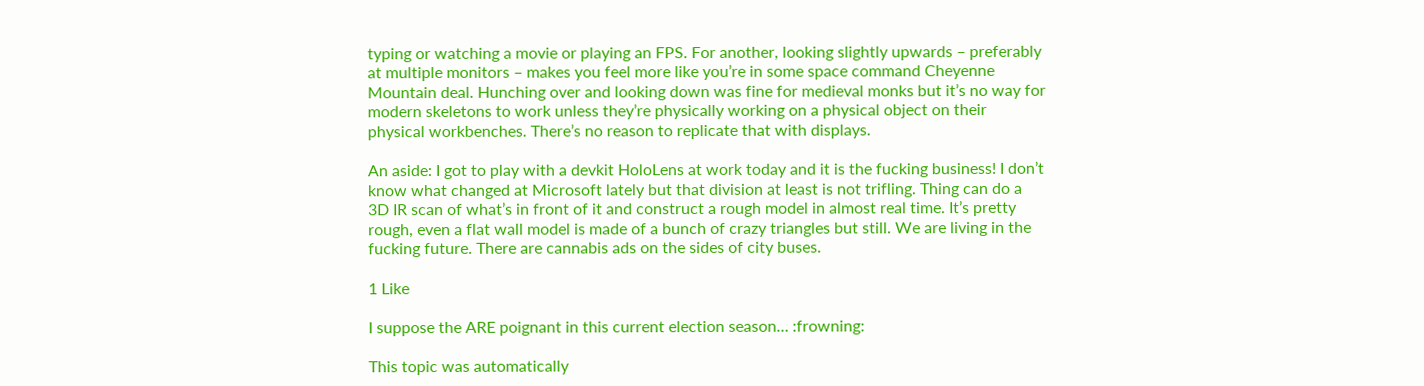typing or watching a movie or playing an FPS. For another, looking slightly upwards – preferably at multiple monitors – makes you feel more like you’re in some space command Cheyenne Mountain deal. Hunching over and looking down was fine for medieval monks but it’s no way for modern skeletons to work unless they’re physically working on a physical object on their physical workbenches. There’s no reason to replicate that with displays.

An aside: I got to play with a devkit HoloLens at work today and it is the fucking business! I don’t know what changed at Microsoft lately but that division at least is not trifling. Thing can do a 3D IR scan of what’s in front of it and construct a rough model in almost real time. It’s pretty rough, even a flat wall model is made of a bunch of crazy triangles but still. We are living in the fucking future. There are cannabis ads on the sides of city buses.

1 Like

I suppose the ARE poignant in this current election season… :frowning:

This topic was automatically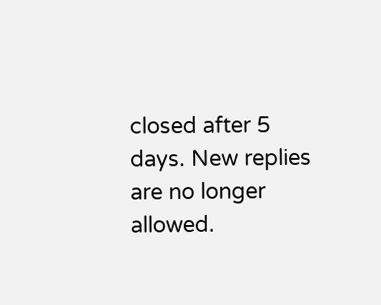closed after 5 days. New replies are no longer allowed.